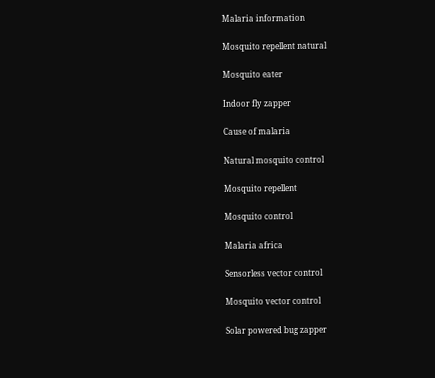Malaria information

Mosquito repellent natural

Mosquito eater

Indoor fly zapper

Cause of malaria

Natural mosquito control

Mosquito repellent

Mosquito control

Malaria africa

Sensorless vector control

Mosquito vector control

Solar powered bug zapper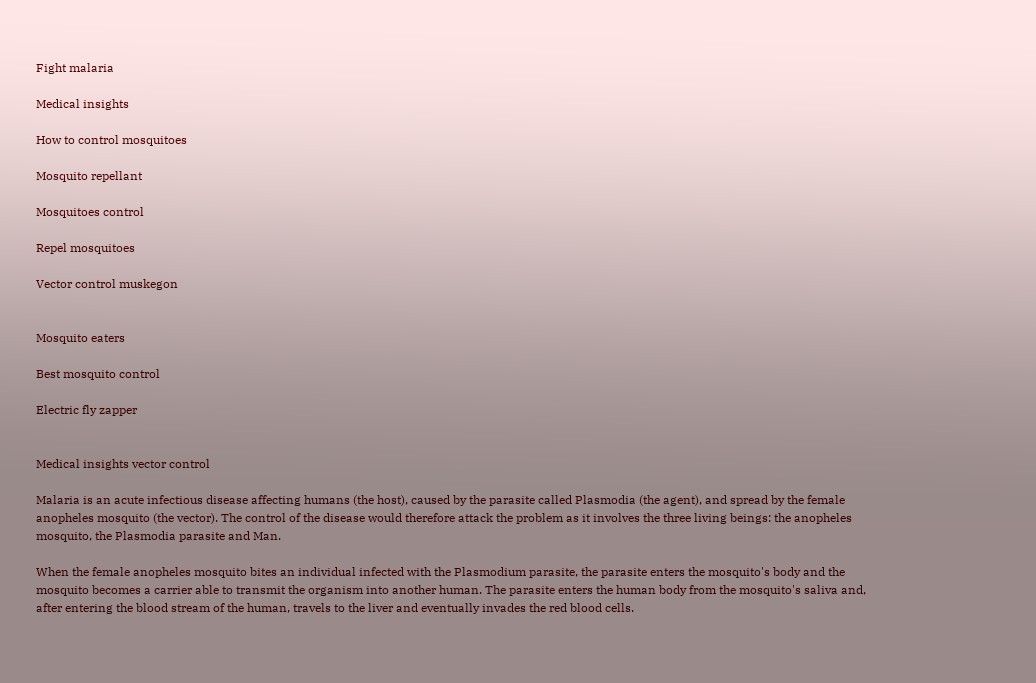Fight malaria

Medical insights

How to control mosquitoes

Mosquito repellant

Mosquitoes control

Repel mosquitoes

Vector control muskegon


Mosquito eaters

Best mosquito control

Electric fly zapper


Medical insights vector control

Malaria is an acute infectious disease affecting humans (the host), caused by the parasite called Plasmodia (the agent), and spread by the female anopheles mosquito (the vector). The control of the disease would therefore attack the problem as it involves the three living beings: the anopheles mosquito, the Plasmodia parasite and Man.

When the female anopheles mosquito bites an individual infected with the Plasmodium parasite, the parasite enters the mosquito's body and the mosquito becomes a carrier able to transmit the organism into another human. The parasite enters the human body from the mosquito's saliva and, after entering the blood stream of the human, travels to the liver and eventually invades the red blood cells.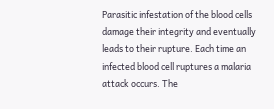Parasitic infestation of the blood cells damage their integrity and eventually leads to their rupture. Each time an infected blood cell ruptures a malaria attack occurs. The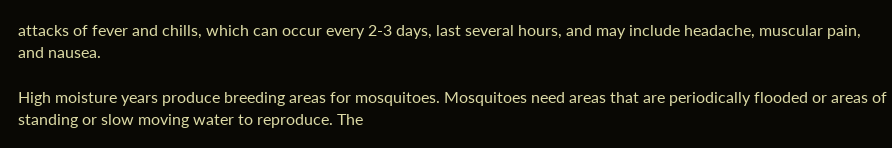attacks of fever and chills, which can occur every 2-3 days, last several hours, and may include headache, muscular pain, and nausea.

High moisture years produce breeding areas for mosquitoes. Mosquitoes need areas that are periodically flooded or areas of standing or slow moving water to reproduce. The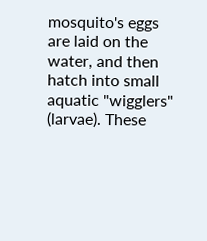mosquito's eggs are laid on the water, and then hatch into small aquatic "wigglers" (larvae). These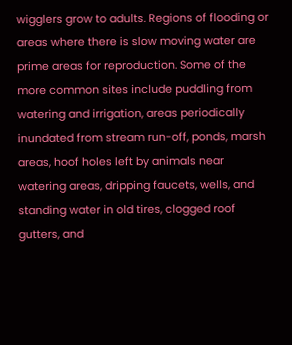wigglers grow to adults. Regions of flooding or areas where there is slow moving water are prime areas for reproduction. Some of the more common sites include puddling from watering and irrigation, areas periodically inundated from stream run-off, ponds, marsh areas, hoof holes left by animals near watering areas, dripping faucets, wells, and standing water in old tires, clogged roof gutters, and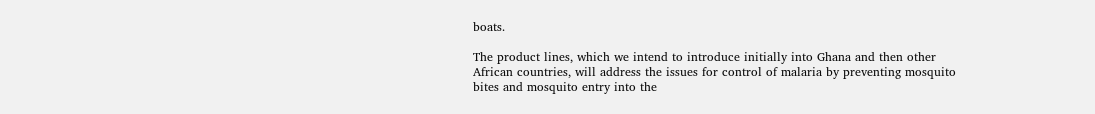boats.

The product lines, which we intend to introduce initially into Ghana and then other African countries, will address the issues for control of malaria by preventing mosquito bites and mosquito entry into the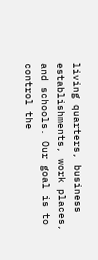living quarters, business establishments, work places, and schools. Our goal is to control the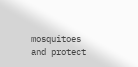mosquitoes and protect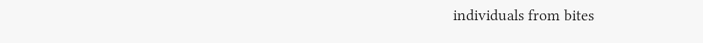individuals from bites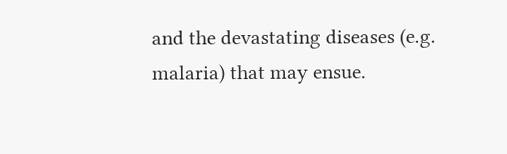and the devastating diseases (e.g. malaria) that may ensue.